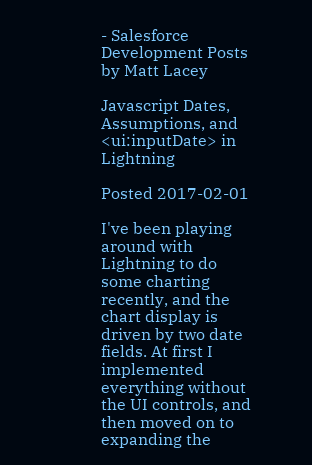- Salesforce Development Posts by Matt Lacey

Javascript Dates, Assumptions, and <ui:inputDate> in Lightning

Posted 2017-02-01

I've been playing around with Lightning to do some charting recently, and the chart display is driven by two date fields. At first I implemented everything without the UI controls, and then moved on to expanding the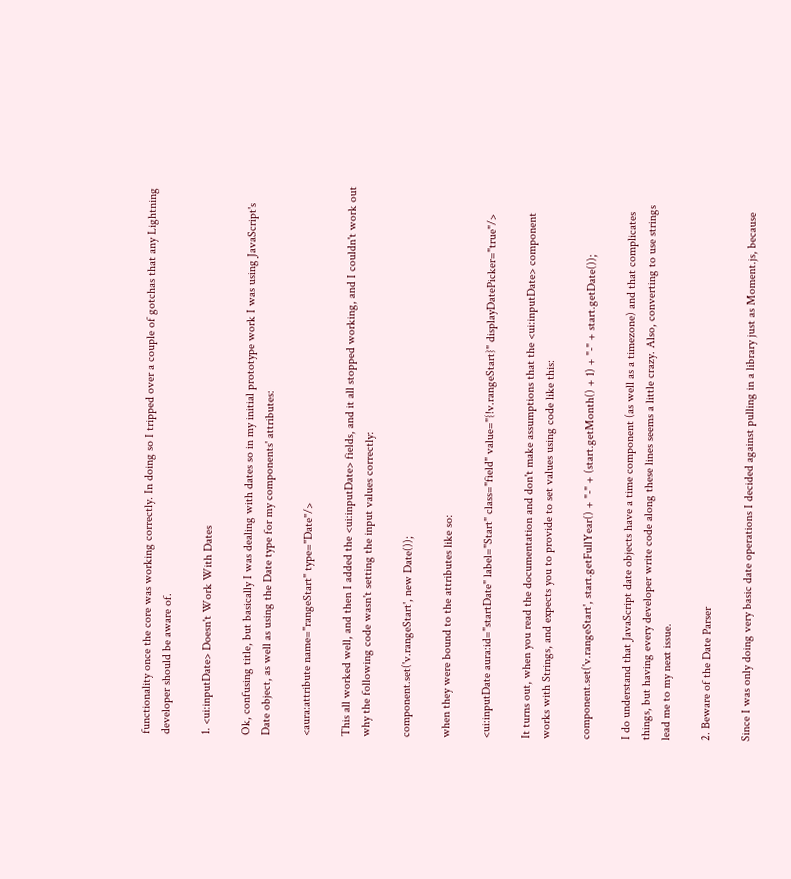functionality once the core was working correctly. In doing so I tripped over a couple of gotchas that any Lightning developer should be aware of.

1. <ui:inputDate> Doesn't Work With Dates

Ok, confusing title, but basically I was dealing with dates so in my initial prototype work I was using JavaScript's Date object, as well as using the Date type for my components' attributes:

<aura:attribute name="rangeStart" type="Date"/>

This all worked well, and then I added the <ui:inputDate> fields, and it all stopped working, and I couldn't work out why the following code wasn't setting the input values correctly:

component.set('v.rangeStart', new Date());

when they were bound to the attributes like so:

<ui:inputDate aura:id="startDate" label="Start" class="field" value="{!v.rangeStart}" displayDatePicker="true"/>

It turns out, when you read the documentation and don't make assumptions that the <ui:inputDate> component works with Strings, and expects you to provide to set values using code like this:

component.set('v.rangeStart', start.getFullYear() + "-" + (start.getMonth() + 1) + "-" + start.getDate());

I do understand that JavaScript date objects have a time component (as well as a timezone) and that complicates things, but having every developer write code along these lines seems a little crazy. Also, converting to use strings lead me to my next issue.

2. Beware of the Date Parser

Since I was only doing very basic date operations I decided against pulling in a library just as Moment.js, because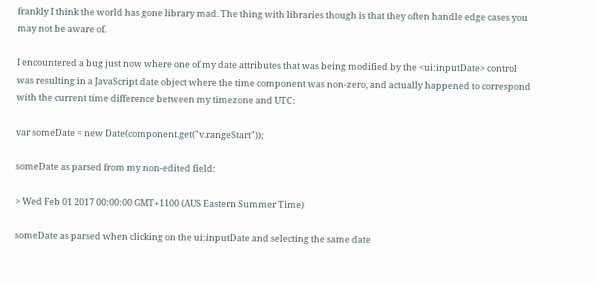frankly I think the world has gone library mad. The thing with libraries though is that they often handle edge cases you may not be aware of.

I encountered a bug just now where one of my date attributes that was being modified by the <ui:inputDate> control was resulting in a JavaScript date object where the time component was non-zero, and actually happened to correspond with the current time difference between my timezone and UTC:

var someDate = new Date(component.get("v.rangeStart"));

someDate as parsed from my non-edited field:

> Wed Feb 01 2017 00:00:00 GMT+1100 (AUS Eastern Summer Time)

someDate as parsed when clicking on the ui:inputDate and selecting the same date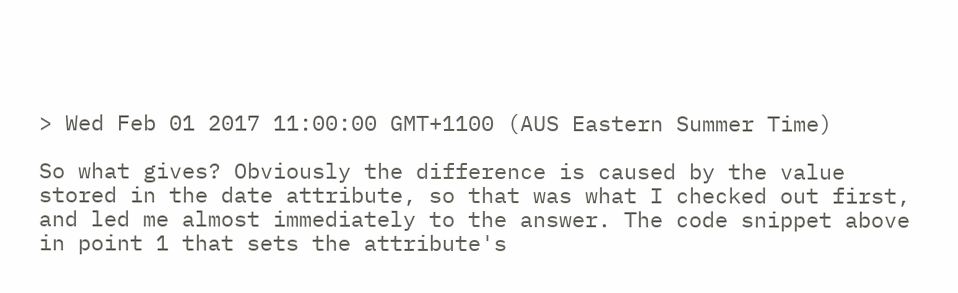> Wed Feb 01 2017 11:00:00 GMT+1100 (AUS Eastern Summer Time)

So what gives? Obviously the difference is caused by the value stored in the date attribute, so that was what I checked out first, and led me almost immediately to the answer. The code snippet above in point 1 that sets the attribute's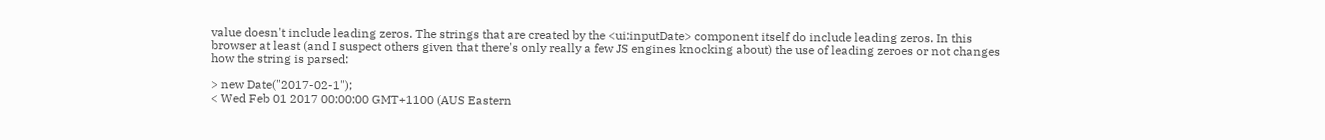value doesn't include leading zeros. The strings that are created by the <ui:inputDate> component itself do include leading zeros. In this browser at least (and I suspect others given that there's only really a few JS engines knocking about) the use of leading zeroes or not changes how the string is parsed:

> new Date("2017-02-1");
< Wed Feb 01 2017 00:00:00 GMT+1100 (AUS Eastern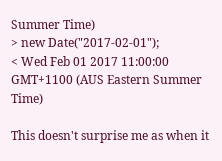Summer Time)
> new Date("2017-02-01");
< Wed Feb 01 2017 11:00:00 GMT+1100 (AUS Eastern Summer Time)

This doesn't surprise me as when it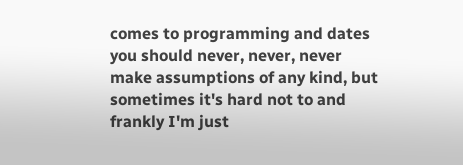comes to programming and dates you should never, never, never make assumptions of any kind, but sometimes it's hard not to and frankly I'm just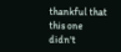thankful that this one didn't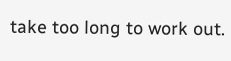take too long to work out.